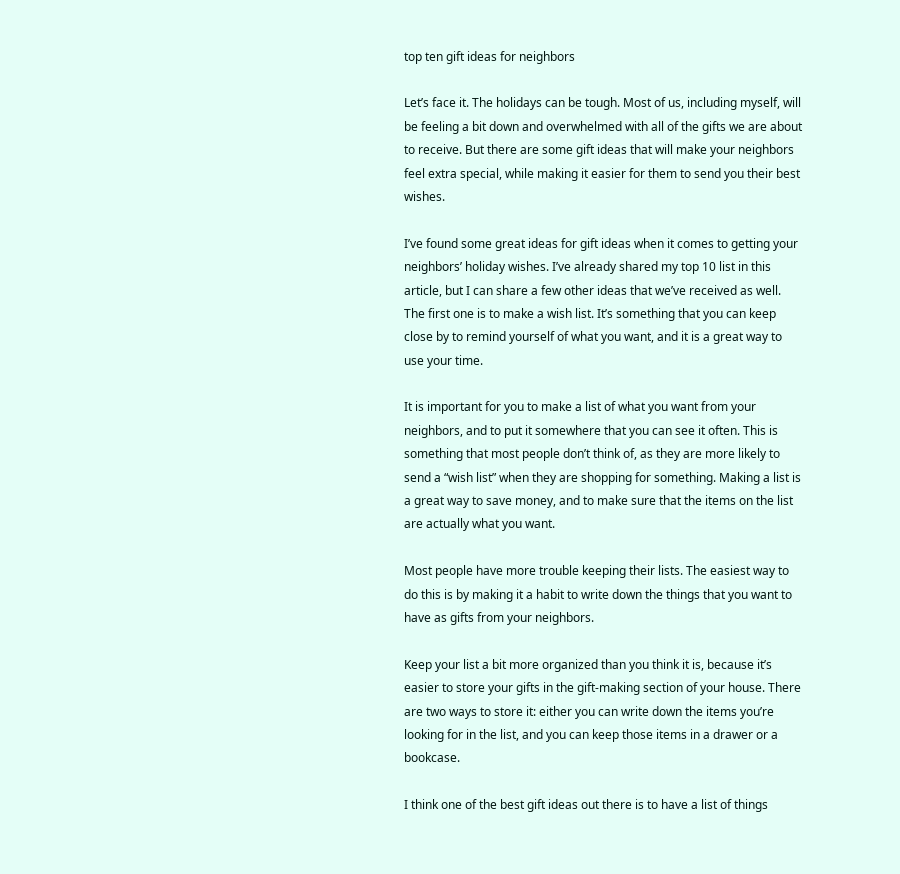top ten gift ideas for neighbors

Let’s face it. The holidays can be tough. Most of us, including myself, will be feeling a bit down and overwhelmed with all of the gifts we are about to receive. But there are some gift ideas that will make your neighbors feel extra special, while making it easier for them to send you their best wishes.

I’ve found some great ideas for gift ideas when it comes to getting your neighbors’ holiday wishes. I’ve already shared my top 10 list in this article, but I can share a few other ideas that we’ve received as well. The first one is to make a wish list. It’s something that you can keep close by to remind yourself of what you want, and it is a great way to use your time.

It is important for you to make a list of what you want from your neighbors, and to put it somewhere that you can see it often. This is something that most people don’t think of, as they are more likely to send a “wish list” when they are shopping for something. Making a list is a great way to save money, and to make sure that the items on the list are actually what you want.

Most people have more trouble keeping their lists. The easiest way to do this is by making it a habit to write down the things that you want to have as gifts from your neighbors.

Keep your list a bit more organized than you think it is, because it’s easier to store your gifts in the gift-making section of your house. There are two ways to store it: either you can write down the items you’re looking for in the list, and you can keep those items in a drawer or a bookcase.

I think one of the best gift ideas out there is to have a list of things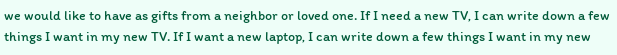we would like to have as gifts from a neighbor or loved one. If I need a new TV, I can write down a few things I want in my new TV. If I want a new laptop, I can write down a few things I want in my new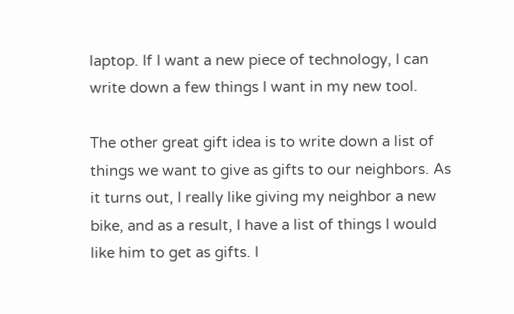laptop. If I want a new piece of technology, I can write down a few things I want in my new tool.

The other great gift idea is to write down a list of things we want to give as gifts to our neighbors. As it turns out, I really like giving my neighbor a new bike, and as a result, I have a list of things I would like him to get as gifts. I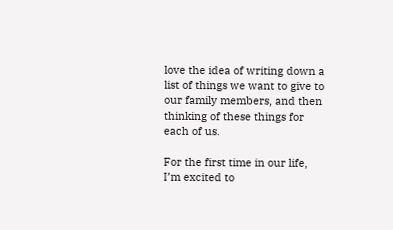love the idea of writing down a list of things we want to give to our family members, and then thinking of these things for each of us.

For the first time in our life, I’m excited to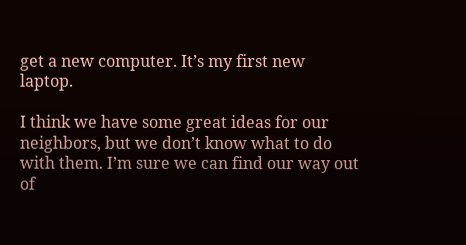get a new computer. It’s my first new laptop.

I think we have some great ideas for our neighbors, but we don’t know what to do with them. I’m sure we can find our way out of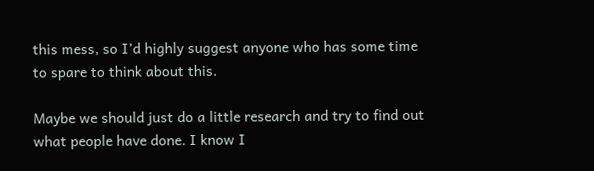this mess, so I’d highly suggest anyone who has some time to spare to think about this.

Maybe we should just do a little research and try to find out what people have done. I know I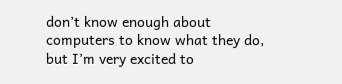don’t know enough about computers to know what they do, but I’m very excited to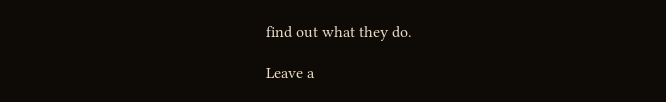find out what they do.

Leave a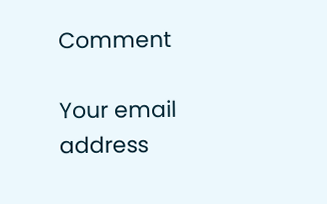Comment

Your email address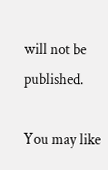will not be published.

You may like